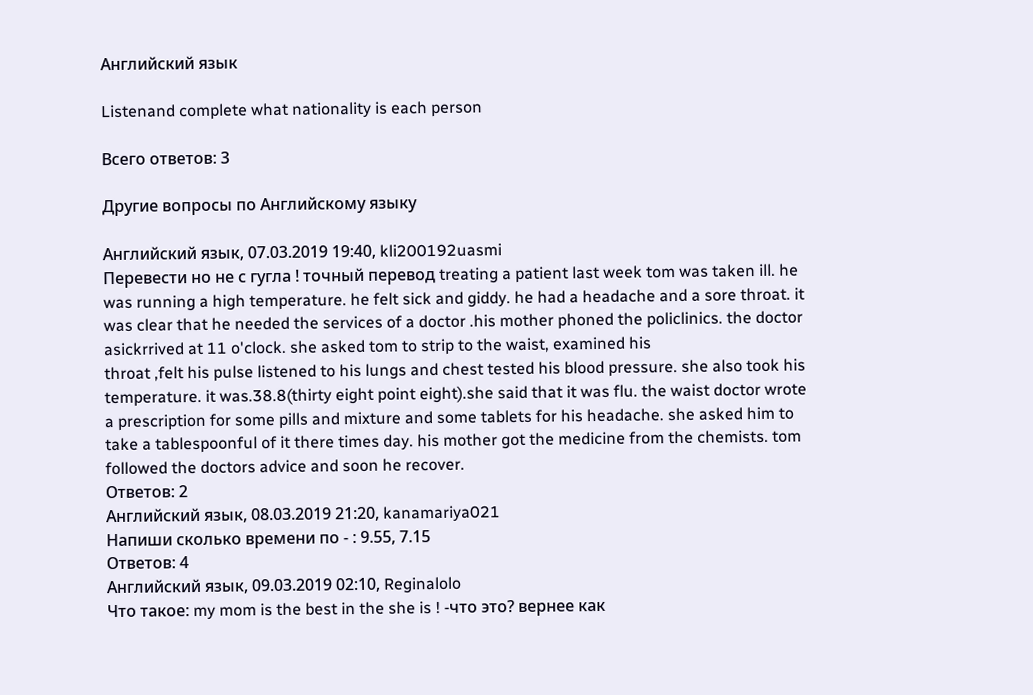Английский язык

Listenand complete what nationality is each person

Всего ответов: 3

Другие вопросы по Английскому языку

Английский язык, 07.03.2019 19:40, kli200192uasmi
Перевести но не с гугла ! точный перевод treating a patient last week tom was taken ill. he was running a high temperature. he felt sick and giddy. he had a headache and a sore throat. it was clear that he needed the services of a doctor .his mother phoned the policlinics. the doctor asickrrived at 11 o'clock. she asked tom to strip to the waist, examined his
throat ,felt his pulse listened to his lungs and chest tested his blood pressure. she also took his temperature. it was.38.8(thirty eight point eight).she said that it was flu. the waist doctor wrote a prescription for some pills and mixture and some tablets for his headache. she asked him to take a tablespoonful of it there times day. his mother got the medicine from the chemists. tom
followed the doctors advice and soon he recover.
Ответов: 2
Английский язык, 08.03.2019 21:20, kanamariya021
Напиши сколько времени по - : 9.55, 7.15
Ответов: 4
Английский язык, 09.03.2019 02:10, Reginalolo
Что такое: my mom is the best in the she is ! -что это? вернее как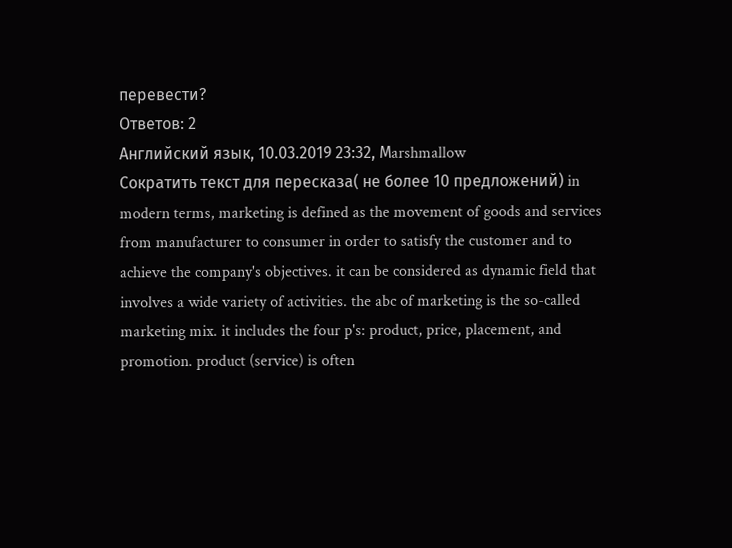перевести?
Ответов: 2
Английский язык, 10.03.2019 23:32, Мarshmallow
Сократить текст для пересказа( не более 10 предложений) in modern terms, marketing is defined as the movement of goods and services from manufacturer to consumer in order to satisfy the customer and to achieve the company's objectives. it can be considered as dynamic field that involves a wide variety of activities. the abc of marketing is the so-called marketing mix. it includes the four p's: product, price, placement, and promotion. product (service) is often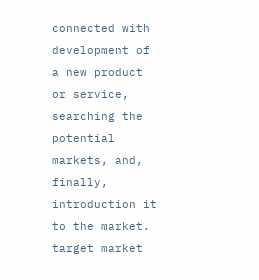connected with development of a new product or service, searching the potential markets, and, finally, introduction it to the market. target market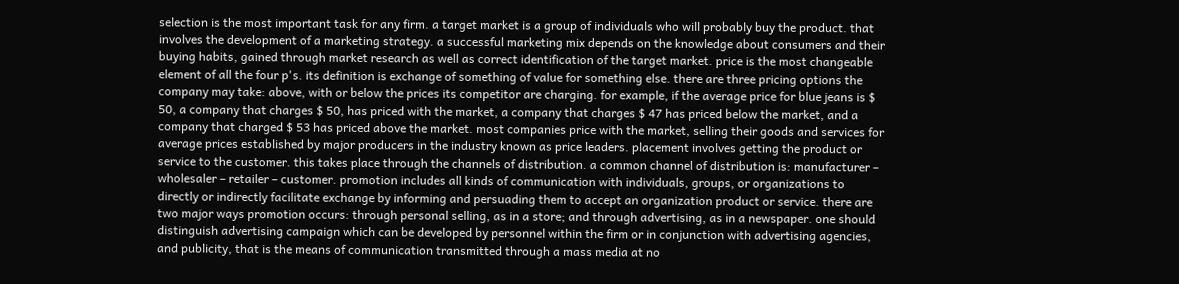selection is the most important task for any firm. a target market is a group of individuals who will probably buy the product. that involves the development of a marketing strategy. a successful marketing mix depends on the knowledge about consumers and their buying habits, gained through market research as well as correct identification of the target market. price is the most changeable element of all the four p's. its definition is exchange of something of value for something else. there are three pricing options the company may take: above, with or below the prices its competitor are charging. for example, if the average price for blue jeans is $ 50, a company that charges $ 50, has priced with the market, a company that charges $ 47 has priced below the market, and a company that charged $ 53 has priced above the market. most companies price with the market, selling their goods and services for average prices established by major producers in the industry known as price leaders. placement involves getting the product or service to the customer. this takes place through the channels of distribution. a common channel of distribution is: manufacturer – wholesaler – retailer – customer. promotion includes all kinds of communication with individuals, groups, or organizations to directly or indirectly facilitate exchange by informing and persuading them to accept an organization product or service. there are two major ways promotion occurs: through personal selling, as in a store; and through advertising, as in a newspaper. one should distinguish advertising campaign which can be developed by personnel within the firm or in conjunction with advertising agencies, and publicity, that is the means of communication transmitted through a mass media at no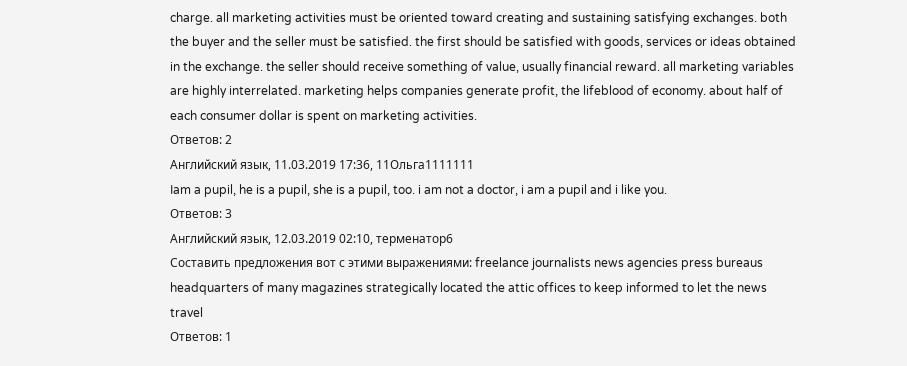charge. all marketing activities must be oriented toward creating and sustaining satisfying exchanges. both the buyer and the seller must be satisfied. the first should be satisfied with goods, services or ideas obtained in the exchange. the seller should receive something of value, usually financial reward. all marketing variables are highly interrelated. marketing helps companies generate profit, the lifeblood of economy. about half of each consumer dollar is spent on marketing activities.
Ответов: 2
Английский язык, 11.03.2019 17:36, 11Ольга1111111
Iam a pupil, he is a pupil, she is a pupil, too. i am not a doctor, i am a pupil and i like you.
Ответов: 3
Английский язык, 12.03.2019 02:10, терменатор6
Составить предложения вот с этими выражениями: freelance journalists news agencies press bureaus headquarters of many magazines strategically located the attic offices to keep informed to let the news travel
Ответов: 1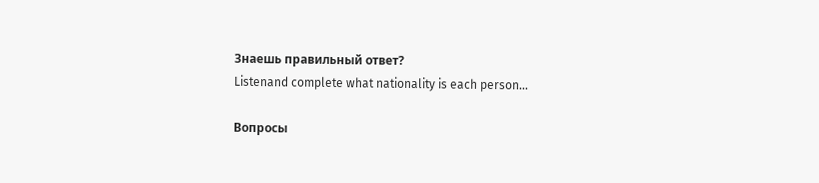Знаешь правильный ответ?
Listenand complete what nationality is each person...

Вопросы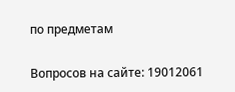по предметам

Вопросов на сайте: 19012061